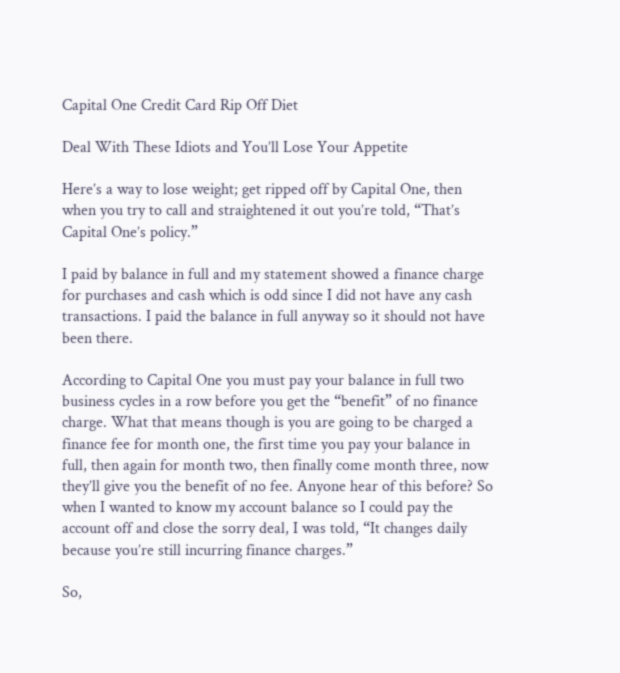Capital One Credit Card Rip Off Diet

Deal With These Idiots and You’ll Lose Your Appetite

Here’s a way to lose weight; get ripped off by Capital One, then when you try to call and straightened it out you’re told, “That’s Capital One’s policy.”

I paid by balance in full and my statement showed a finance charge for purchases and cash which is odd since I did not have any cash transactions. I paid the balance in full anyway so it should not have been there.

According to Capital One you must pay your balance in full two business cycles in a row before you get the “benefit” of no finance charge. What that means though is you are going to be charged a finance fee for month one, the first time you pay your balance in full, then again for month two, then finally come month three, now they’ll give you the benefit of no fee. Anyone hear of this before? So when I wanted to know my account balance so I could pay the account off and close the sorry deal, I was told, “It changes daily because you’re still incurring finance charges.”

So,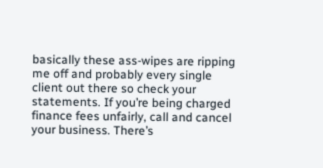basically these ass-wipes are ripping me off and probably every single client out there so check your statements. If you’re being charged finance fees unfairly, call and cancel your business. There’s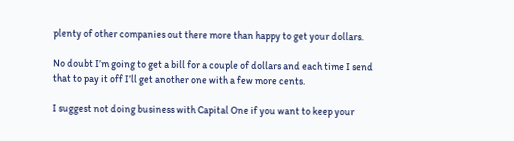plenty of other companies out there more than happy to get your dollars.

No doubt I’m going to get a bill for a couple of dollars and each time I send that to pay it off I’ll get another one with a few more cents.

I suggest not doing business with Capital One if you want to keep your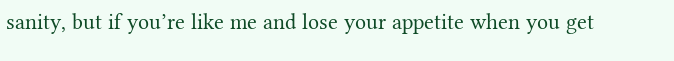sanity, but if you’re like me and lose your appetite when you get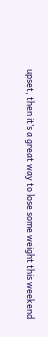upset, then it’s a great way to lose some weight this weekend